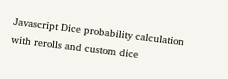Javascript Dice probability calculation with rerolls and custom dice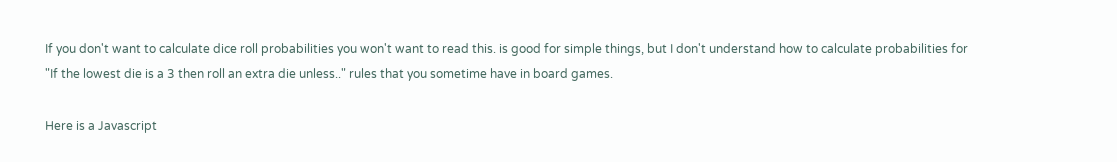If you don't want to calculate dice roll probabilities you won't want to read this. is good for simple things, but I don't understand how to calculate probabilities for "If the lowest die is a 3 then roll an extra die unless.." rules that you sometime have in board games.

Here is a Javascript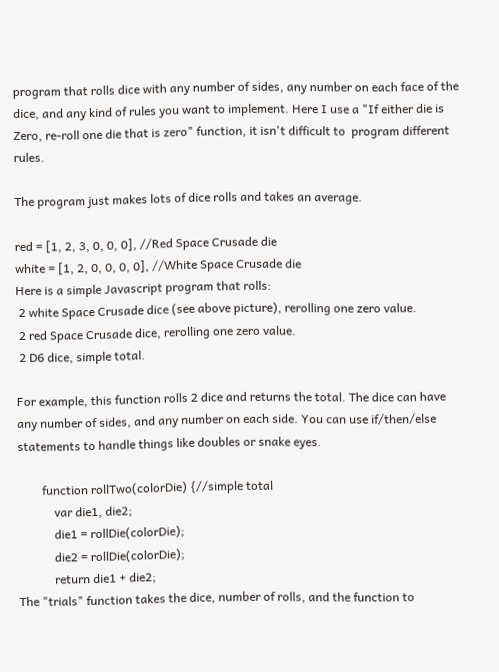program that rolls dice with any number of sides, any number on each face of the dice, and any kind of rules you want to implement. Here I use a "If either die is Zero, re-roll one die that is zero" function, it isn't difficult to  program different rules.

The program just makes lots of dice rolls and takes an average.

red = [1, 2, 3, 0, 0, 0], //Red Space Crusade die
white = [1, 2, 0, 0, 0, 0], //White Space Crusade die
Here is a simple Javascript program that rolls:
 2 white Space Crusade dice (see above picture), rerolling one zero value.
 2 red Space Crusade dice, rerolling one zero value.
 2 D6 dice, simple total.

For example, this function rolls 2 dice and returns the total. The dice can have any number of sides, and any number on each side. You can use if/then/else statements to handle things like doubles or snake eyes.

        function rollTwo(colorDie) {//simple total
            var die1, die2;
            die1 = rollDie(colorDie);
            die2 = rollDie(colorDie);
            return die1 + die2;
The "trials" function takes the dice, number of rolls, and the function to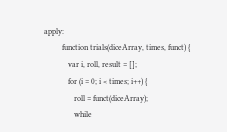apply:
         function trials(diceArray, times, funct) {
            var i, roll, result = [];
            for (i = 0; i < times; i++) {
               roll = funct(diceArray);
               while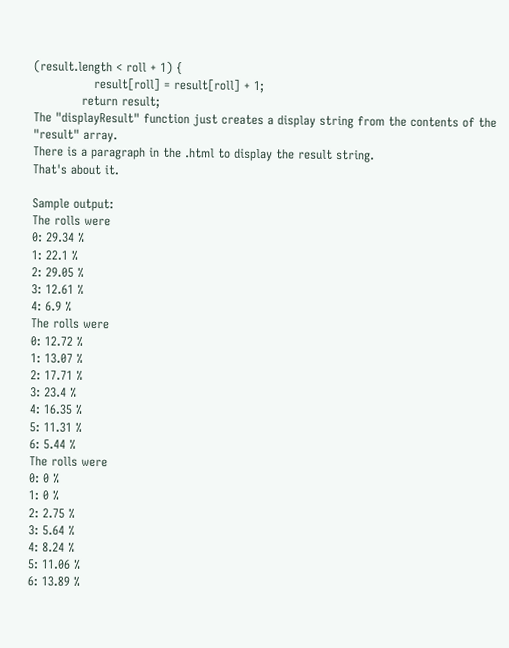(result.length < roll + 1) {
               result[roll] = result[roll] + 1;
            return result;
The "displayResult" function just creates a display string from the contents of the "result" array.
There is a paragraph in the .html to display the result string.
That's about it.

Sample output:
The rolls were
0: 29.34 %
1: 22.1 %
2: 29.05 %
3: 12.61 %
4: 6.9 %
The rolls were
0: 12.72 %
1: 13.07 %
2: 17.71 %
3: 23.4 %
4: 16.35 %
5: 11.31 %
6: 5.44 %
The rolls were
0: 0 %
1: 0 %
2: 2.75 %
3: 5.64 %
4: 8.24 %
5: 11.06 %
6: 13.89 %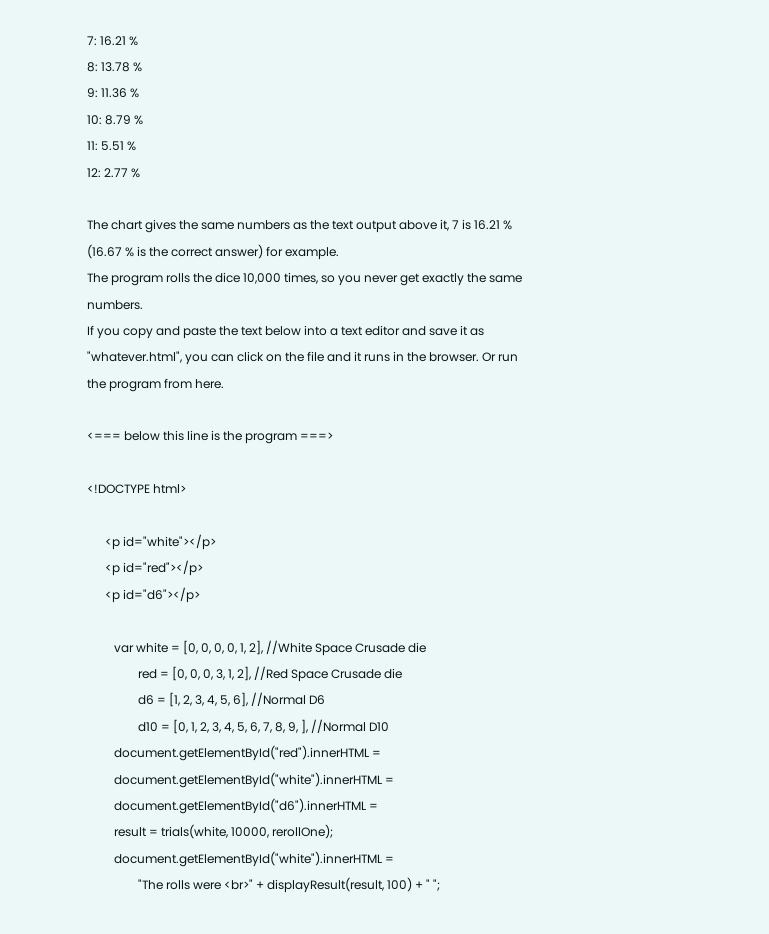7: 16.21 %
8: 13.78 %
9: 11.36 %
10: 8.79 %
11: 5.51 %
12: 2.77 %

The chart gives the same numbers as the text output above it, 7 is 16.21 % (16.67 % is the correct answer) for example.
The program rolls the dice 10,000 times, so you never get exactly the same numbers.
If you copy and paste the text below into a text editor and save it as "whatever.html", you can click on the file and it runs in the browser. Or run the program from here.

<=== below this line is the program ===>

<!DOCTYPE html>

      <p id="white"></p>
      <p id="red"></p>
      <p id="d6"></p>

         var white = [0, 0, 0, 0, 1, 2], //White Space Crusade die
                 red = [0, 0, 0, 3, 1, 2], //Red Space Crusade die
                 d6 = [1, 2, 3, 4, 5, 6], //Normal D6
                 d10 = [0, 1, 2, 3, 4, 5, 6, 7, 8, 9, ], //Normal D10
         document.getElementById("red").innerHTML =
         document.getElementById("white").innerHTML =
         document.getElementById("d6").innerHTML =
         result = trials(white, 10000, rerollOne);
         document.getElementById("white").innerHTML =
                 "The rolls were <br>" + displayResult(result, 100) + " ";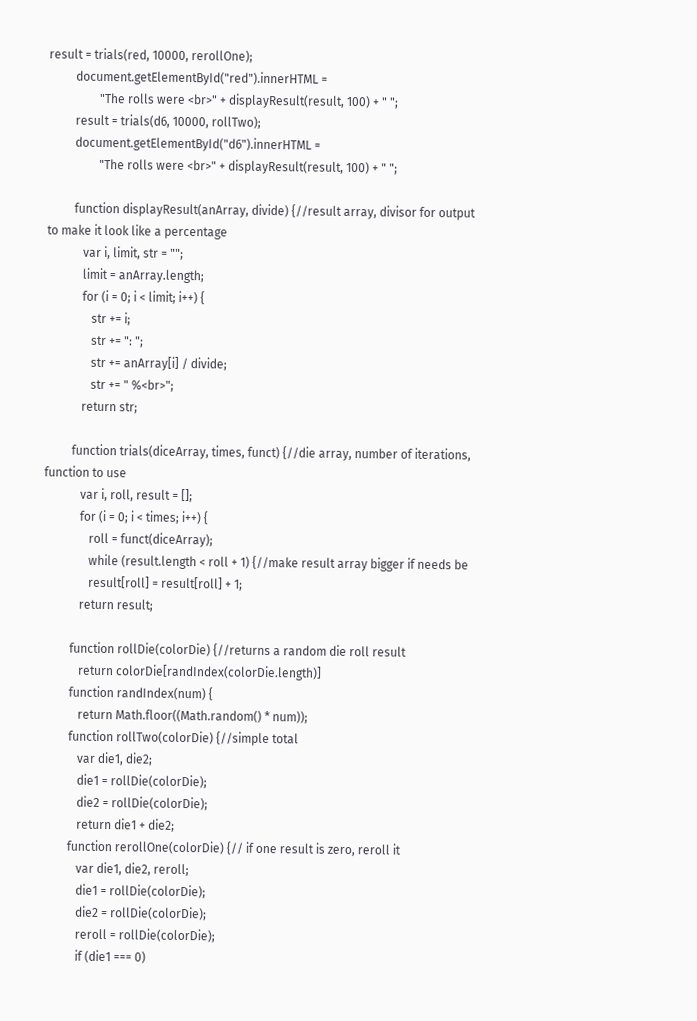result = trials(red, 10000, rerollOne);
         document.getElementById("red").innerHTML =
                 "The rolls were <br>" + displayResult(result, 100) + " ";
         result = trials(d6, 10000, rollTwo);
         document.getElementById("d6").innerHTML =
                 "The rolls were <br>" + displayResult(result, 100) + " ";

         function displayResult(anArray, divide) {//result array, divisor for output to make it look like a percentage
            var i, limit, str = "";
            limit = anArray.length;
            for (i = 0; i < limit; i++) {
               str += i;
               str += ": ";
               str += anArray[i] / divide;
               str += " %<br>";
            return str;

         function trials(diceArray, times, funct) {//die array, number of iterations, function to use
            var i, roll, result = [];
            for (i = 0; i < times; i++) {
               roll = funct(diceArray);
               while (result.length < roll + 1) {//make result array bigger if needs be
               result[roll] = result[roll] + 1;
            return result;

         function rollDie(colorDie) {//returns a random die roll result
            return colorDie[randIndex(colorDie.length)]
         function randIndex(num) {
            return Math.floor((Math.random() * num));
         function rollTwo(colorDie) {//simple total
            var die1, die2;
            die1 = rollDie(colorDie);
            die2 = rollDie(colorDie);
            return die1 + die2;
         function rerollOne(colorDie) {// if one result is zero, reroll it
            var die1, die2, reroll;
            die1 = rollDie(colorDie);
            die2 = rollDie(colorDie);
            reroll = rollDie(colorDie);
            if (die1 === 0)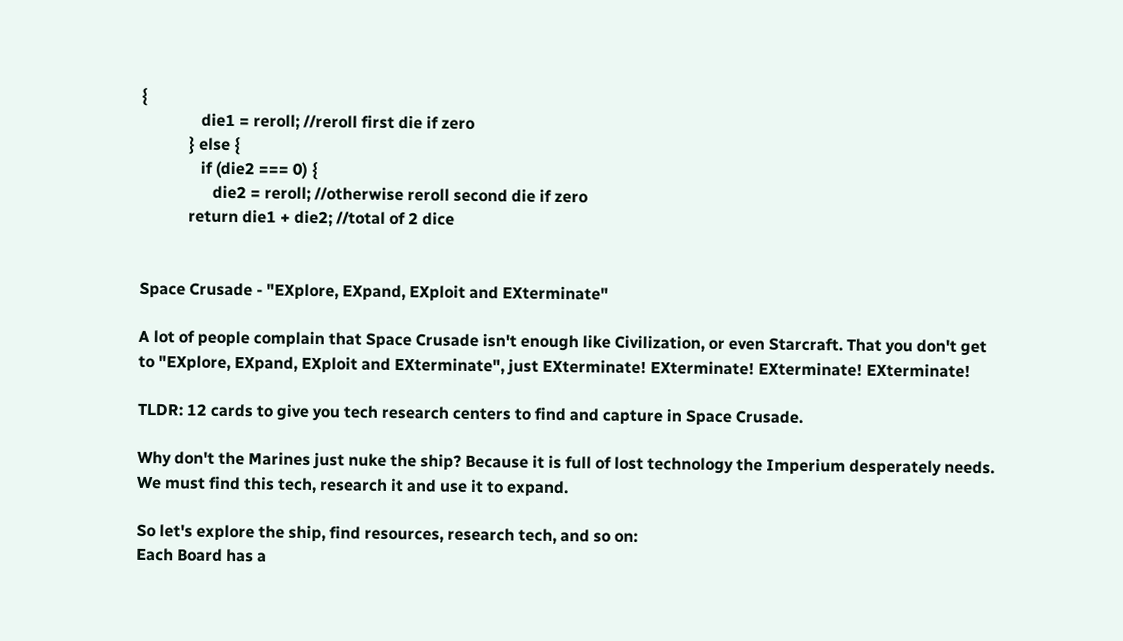{
               die1 = reroll; //reroll first die if zero
            } else {
               if (die2 === 0) {
                  die2 = reroll; //otherwise reroll second die if zero
            return die1 + die2; //total of 2 dice


Space Crusade - "EXplore, EXpand, EXploit and EXterminate"

A lot of people complain that Space Crusade isn't enough like Civilization, or even Starcraft. That you don't get to "EXplore, EXpand, EXploit and EXterminate", just EXterminate! EXterminate! EXterminate! EXterminate!

TLDR: 12 cards to give you tech research centers to find and capture in Space Crusade.

Why don't the Marines just nuke the ship? Because it is full of lost technology the Imperium desperately needs. We must find this tech, research it and use it to expand.

So let's explore the ship, find resources, research tech, and so on:
Each Board has a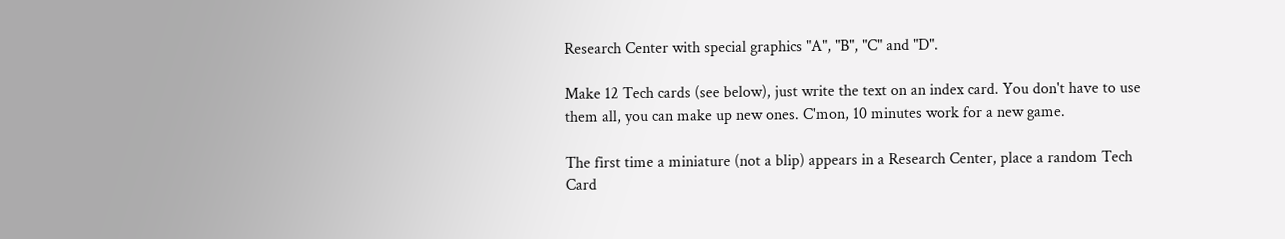Research Center with special graphics "A", "B", "C" and "D".

Make 12 Tech cards (see below), just write the text on an index card. You don't have to use them all, you can make up new ones. C'mon, 10 minutes work for a new game.

The first time a miniature (not a blip) appears in a Research Center, place a random Tech Card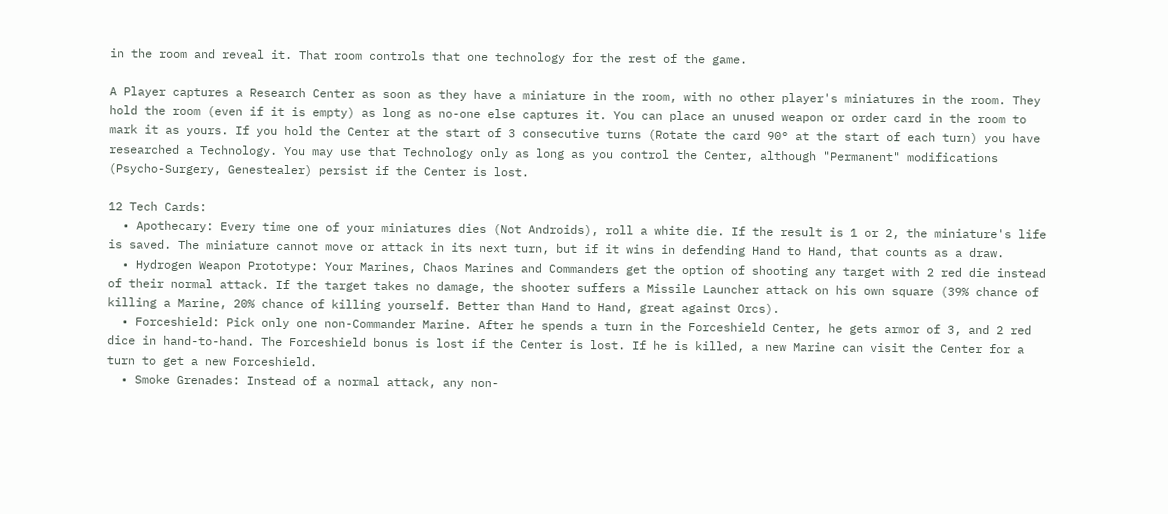in the room and reveal it. That room controls that one technology for the rest of the game.

A Player captures a Research Center as soon as they have a miniature in the room, with no other player's miniatures in the room. They hold the room (even if it is empty) as long as no-one else captures it. You can place an unused weapon or order card in the room to mark it as yours. If you hold the Center at the start of 3 consecutive turns (Rotate the card 90° at the start of each turn) you have researched a Technology. You may use that Technology only as long as you control the Center, although "Permanent" modifications (Psycho-Surgery, Genestealer) persist if the Center is lost.

12 Tech Cards:
  • Apothecary: Every time one of your miniatures dies (Not Androids), roll a white die. If the result is 1 or 2, the miniature's life is saved. The miniature cannot move or attack in its next turn, but if it wins in defending Hand to Hand, that counts as a draw.
  • Hydrogen Weapon Prototype: Your Marines, Chaos Marines and Commanders get the option of shooting any target with 2 red die instead of their normal attack. If the target takes no damage, the shooter suffers a Missile Launcher attack on his own square (39% chance of killing a Marine, 20% chance of killing yourself. Better than Hand to Hand, great against Orcs).
  • Forceshield: Pick only one non-Commander Marine. After he spends a turn in the Forceshield Center, he gets armor of 3, and 2 red dice in hand-to-hand. The Forceshield bonus is lost if the Center is lost. If he is killed, a new Marine can visit the Center for a turn to get a new Forceshield.
  • Smoke Grenades: Instead of a normal attack, any non-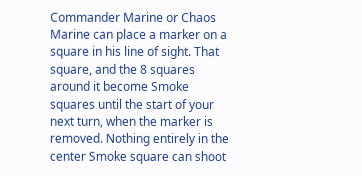Commander Marine or Chaos Marine can place a marker on a square in his line of sight. That square, and the 8 squares around it become Smoke squares until the start of your next turn, when the marker is removed. Nothing entirely in the center Smoke square can shoot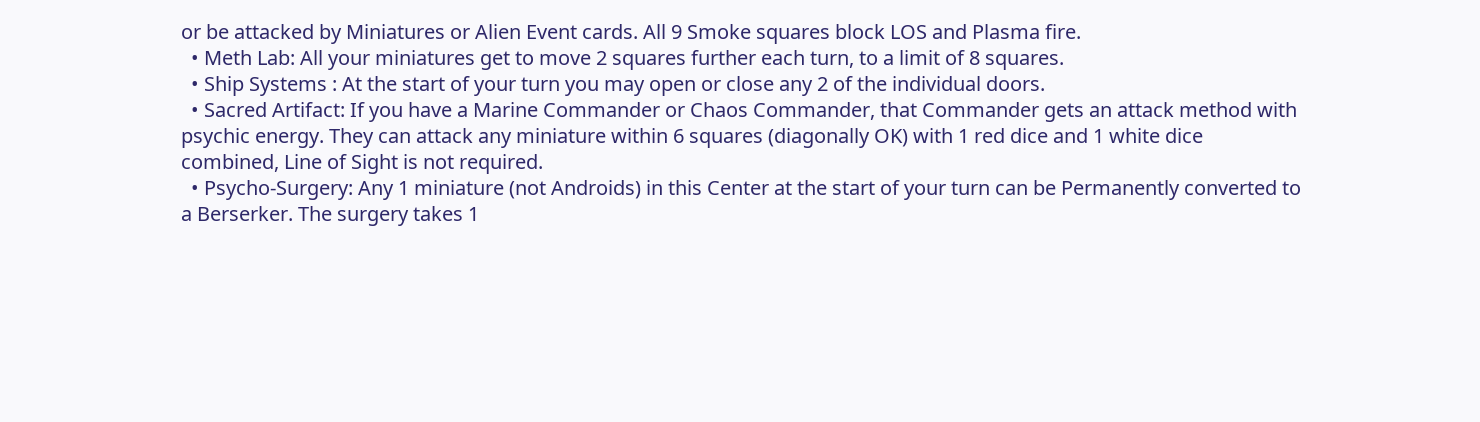or be attacked by Miniatures or Alien Event cards. All 9 Smoke squares block LOS and Plasma fire.
  • Meth Lab: All your miniatures get to move 2 squares further each turn, to a limit of 8 squares.
  • Ship Systems : At the start of your turn you may open or close any 2 of the individual doors.
  • Sacred Artifact: If you have a Marine Commander or Chaos Commander, that Commander gets an attack method with psychic energy. They can attack any miniature within 6 squares (diagonally OK) with 1 red dice and 1 white dice combined, Line of Sight is not required.
  • Psycho-Surgery: Any 1 miniature (not Androids) in this Center at the start of your turn can be Permanently converted to a Berserker. The surgery takes 1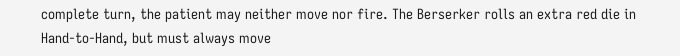complete turn, the patient may neither move nor fire. The Berserker rolls an extra red die in Hand-to-Hand, but must always move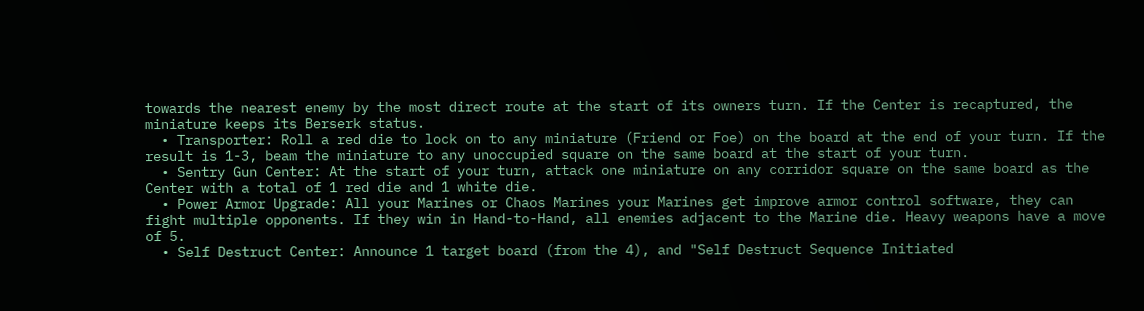towards the nearest enemy by the most direct route at the start of its owners turn. If the Center is recaptured, the miniature keeps its Berserk status.
  • Transporter: Roll a red die to lock on to any miniature (Friend or Foe) on the board at the end of your turn. If the result is 1-3, beam the miniature to any unoccupied square on the same board at the start of your turn.
  • Sentry Gun Center: At the start of your turn, attack one miniature on any corridor square on the same board as the Center with a total of 1 red die and 1 white die.
  • Power Armor Upgrade: All your Marines or Chaos Marines your Marines get improve armor control software, they can fight multiple opponents. If they win in Hand-to-Hand, all enemies adjacent to the Marine die. Heavy weapons have a move of 5.
  • Self Destruct Center: Announce 1 target board (from the 4), and "Self Destruct Sequence Initiated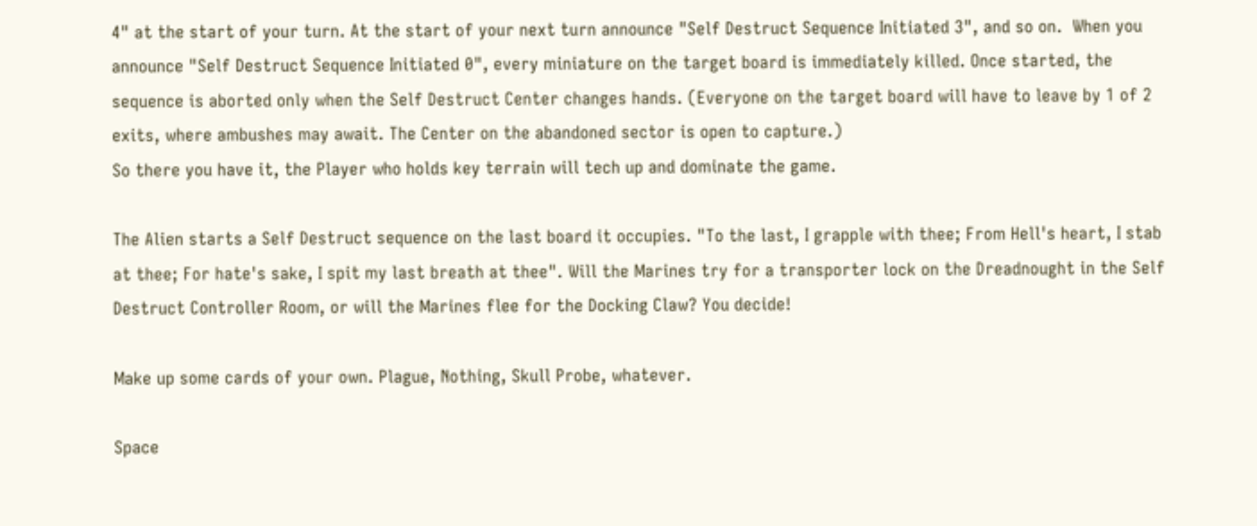4" at the start of your turn. At the start of your next turn announce "Self Destruct Sequence Initiated 3", and so on.  When you announce "Self Destruct Sequence Initiated 0", every miniature on the target board is immediately killed. Once started, the sequence is aborted only when the Self Destruct Center changes hands. (Everyone on the target board will have to leave by 1 of 2 exits, where ambushes may await. The Center on the abandoned sector is open to capture.)
So there you have it, the Player who holds key terrain will tech up and dominate the game.

The Alien starts a Self Destruct sequence on the last board it occupies. "To the last, I grapple with thee; From Hell's heart, I stab at thee; For hate's sake, I spit my last breath at thee". Will the Marines try for a transporter lock on the Dreadnought in the Self Destruct Controller Room, or will the Marines flee for the Docking Claw? You decide!

Make up some cards of your own. Plague, Nothing, Skull Probe, whatever.

Space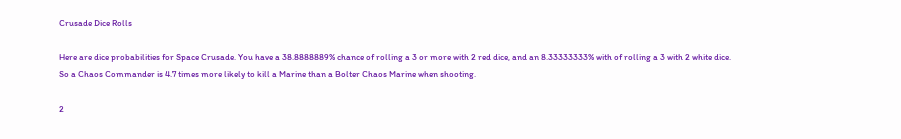Crusade Dice Rolls

Here are dice probabilities for Space Crusade. You have a 38.8888889% chance of rolling a 3 or more with 2 red dice, and an 8.33333333% with of rolling a 3 with 2 white dice. So a Chaos Commander is 4.7 times more likely to kill a Marine than a Bolter Chaos Marine when shooting.

2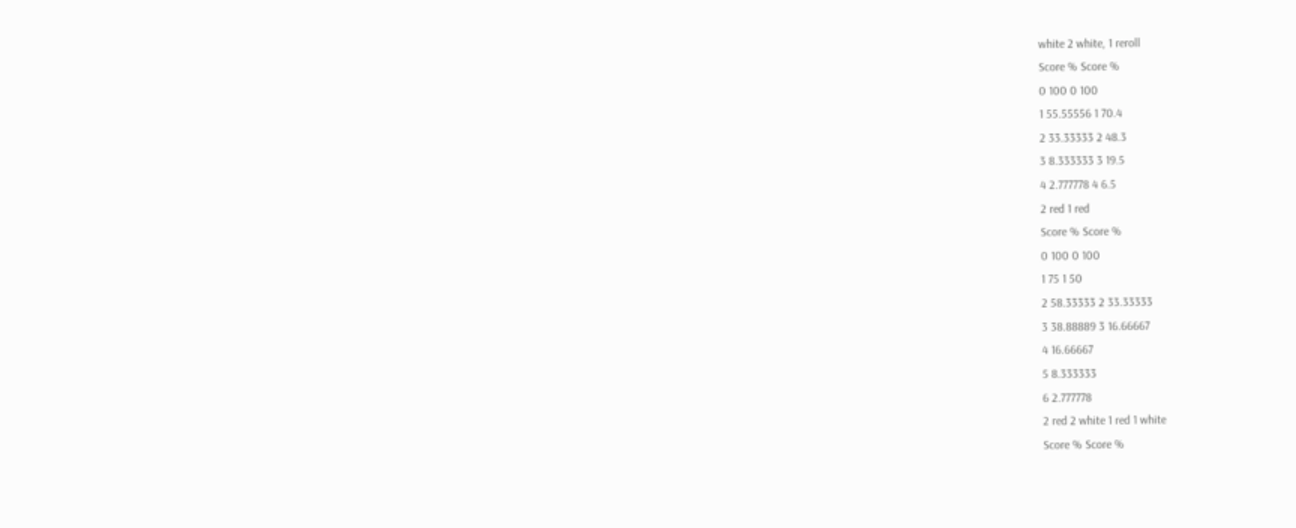white 2 white, 1 reroll
Score % Score %
0 100 0 100
1 55.55556 1 70.4
2 33.33333 2 48.3
3 8.333333 3 19.5
4 2.777778 4 6.5
2 red 1 red
Score % Score %
0 100 0 100
1 75 1 50
2 58.33333 2 33.33333
3 38.88889 3 16.66667
4 16.66667
5 8.333333
6 2.777778
2 red 2 white 1 red 1 white
Score % Score %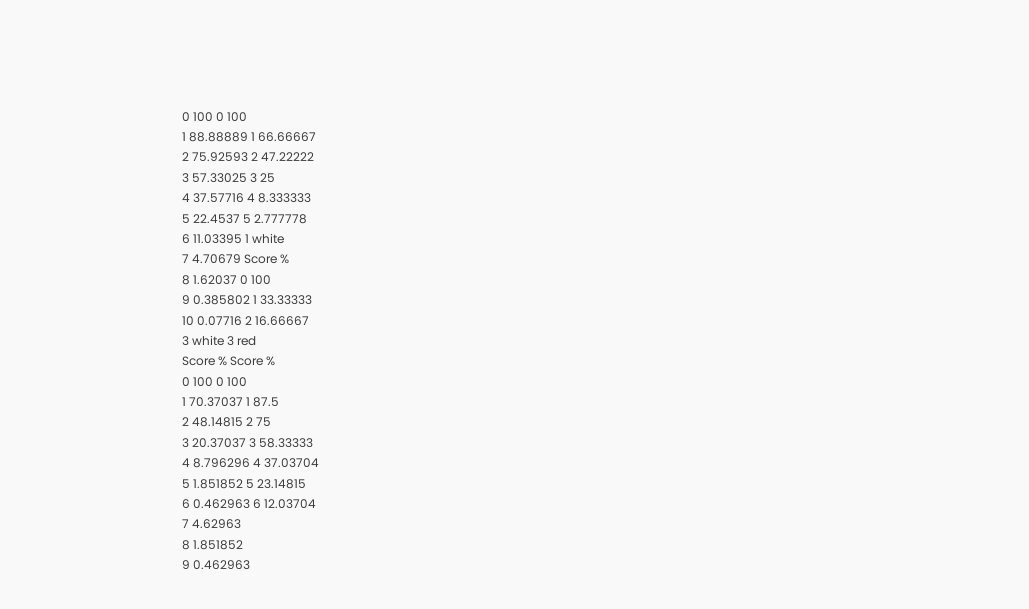0 100 0 100
1 88.88889 1 66.66667
2 75.92593 2 47.22222
3 57.33025 3 25
4 37.57716 4 8.333333
5 22.4537 5 2.777778
6 11.03395 1 white
7 4.70679 Score %
8 1.62037 0 100
9 0.385802 1 33.33333
10 0.07716 2 16.66667
3 white 3 red
Score % Score %
0 100 0 100
1 70.37037 1 87.5
2 48.14815 2 75
3 20.37037 3 58.33333
4 8.796296 4 37.03704
5 1.851852 5 23.14815
6 0.462963 6 12.03704
7 4.62963
8 1.851852
9 0.462963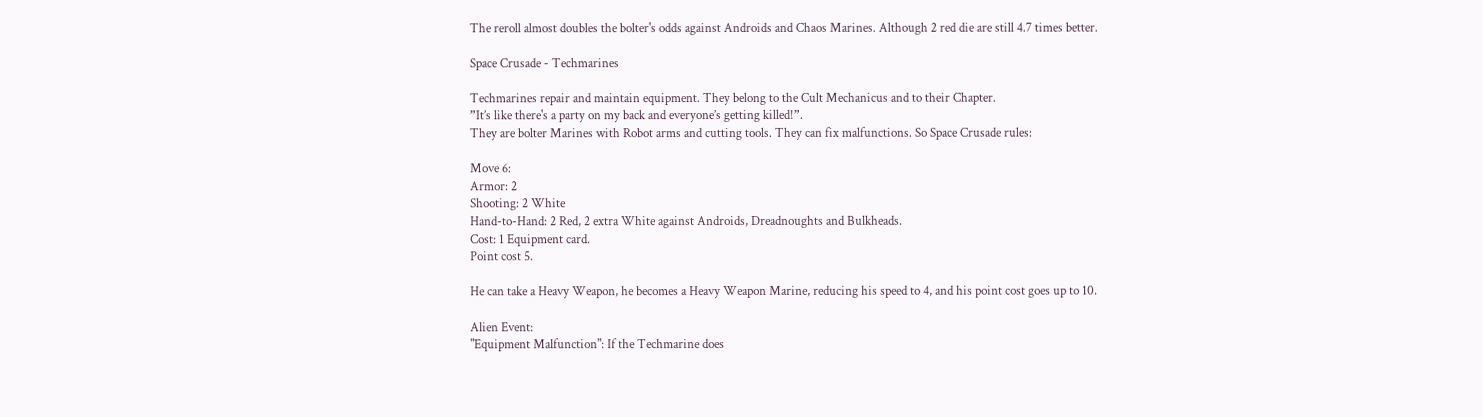The reroll almost doubles the bolter's odds against Androids and Chaos Marines. Although 2 red die are still 4.7 times better.

Space Crusade - Techmarines

Techmarines repair and maintain equipment. They belong to the Cult Mechanicus and to their Chapter.
”It’s like there's a party on my back and everyone’s getting killed!”.
They are bolter Marines with Robot arms and cutting tools. They can fix malfunctions. So Space Crusade rules:

Move 6:
Armor: 2
Shooting: 2 White
Hand-to-Hand: 2 Red, 2 extra White against Androids, Dreadnoughts and Bulkheads.
Cost: 1 Equipment card.
Point cost 5.

He can take a Heavy Weapon, he becomes a Heavy Weapon Marine, reducing his speed to 4, and his point cost goes up to 10.

Alien Event:
"Equipment Malfunction": If the Techmarine does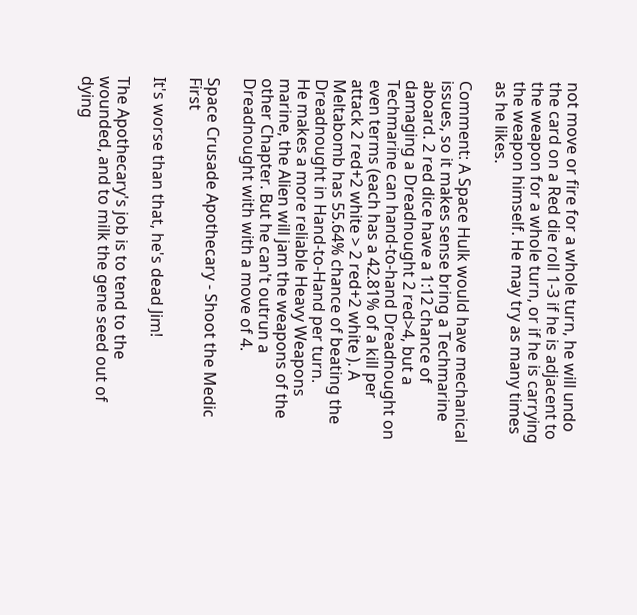not move or fire for a whole turn, he will undo the card on a Red die roll 1-3 if he is adjacent to the weapon for a whole turn, or if he is carrying the weapon himself. He may try as many times as he likes.

Comment: A Space Hulk would have mechanical issues, so it makes sense bring a Techmarine aboard. 2 red dice have a 1:12 chance of damaging a Dreadnought 2 red>4, but a Techmarine can hand-to-hand Dreadnought on even terms (each has a 42.81% of a kill per attack 2 red+2 white > 2 red+2 white ). A Meltabomb has 55.64% chance of beating the Dreadnought in Hand-to-Hand per turn.
He makes a more reliable Heavy Weapons marine, the Alien will jam the weapons of the other Chapter. But he can't outrun a Dreadnought with with a move of 4.

Space Crusade Apothecary - Shoot the Medic First

It's worse than that, he's dead Jim!

The Apothecary's job is to tend to the wounded, and to milk the gene seed out of dying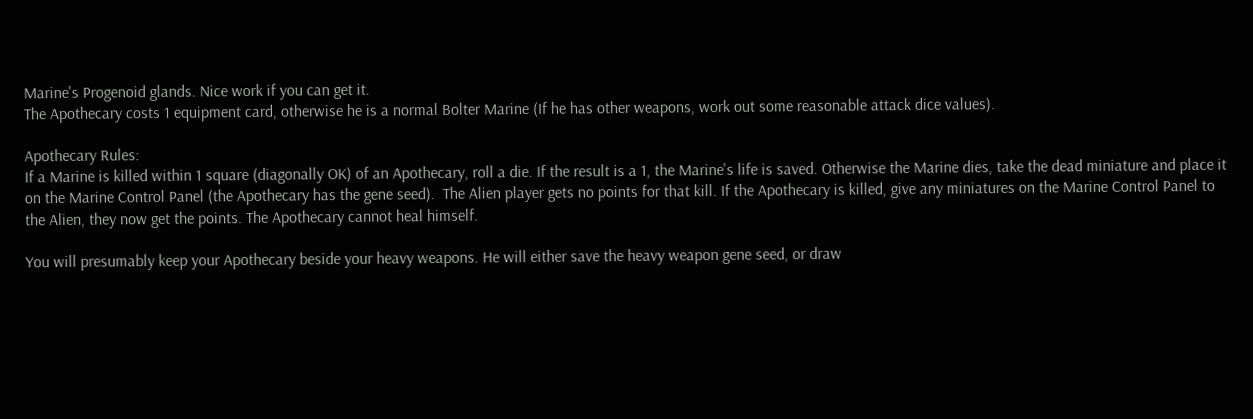Marine's Progenoid glands. Nice work if you can get it.
The Apothecary costs 1 equipment card, otherwise he is a normal Bolter Marine (If he has other weapons, work out some reasonable attack dice values).

Apothecary Rules:
If a Marine is killed within 1 square (diagonally OK) of an Apothecary, roll a die. If the result is a 1, the Marine's life is saved. Otherwise the Marine dies, take the dead miniature and place it on the Marine Control Panel (the Apothecary has the gene seed).  The Alien player gets no points for that kill. If the Apothecary is killed, give any miniatures on the Marine Control Panel to the Alien, they now get the points. The Apothecary cannot heal himself.

You will presumably keep your Apothecary beside your heavy weapons. He will either save the heavy weapon gene seed, or draw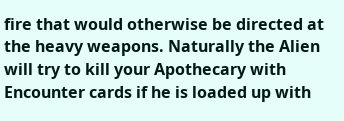fire that would otherwise be directed at the heavy weapons. Naturally the Alien will try to kill your Apothecary with Encounter cards if he is loaded up with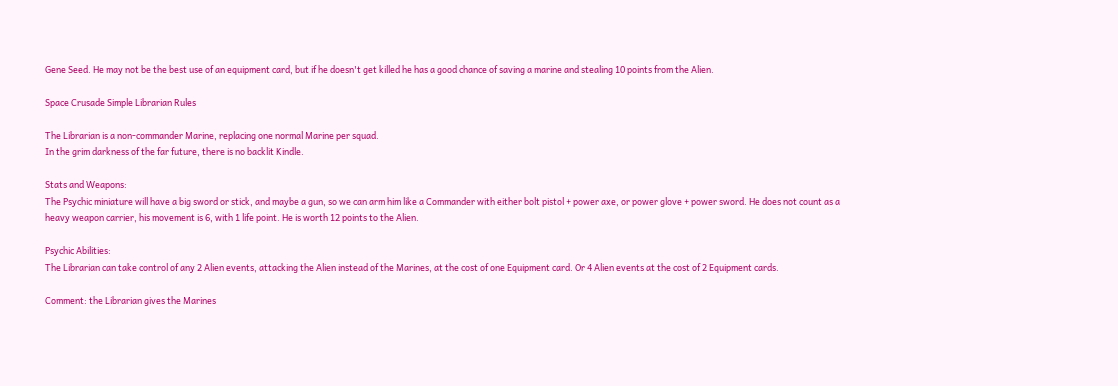Gene Seed. He may not be the best use of an equipment card, but if he doesn't get killed he has a good chance of saving a marine and stealing 10 points from the Alien.

Space Crusade Simple Librarian Rules

The Librarian is a non-commander Marine, replacing one normal Marine per squad.
In the grim darkness of the far future, there is no backlit Kindle.

Stats and Weapons:
The Psychic miniature will have a big sword or stick, and maybe a gun, so we can arm him like a Commander with either bolt pistol + power axe, or power glove + power sword. He does not count as a heavy weapon carrier, his movement is 6, with 1 life point. He is worth 12 points to the Alien.

Psychic Abilities:
The Librarian can take control of any 2 Alien events, attacking the Alien instead of the Marines, at the cost of one Equipment card. Or 4 Alien events at the cost of 2 Equipment cards.

Comment: the Librarian gives the Marines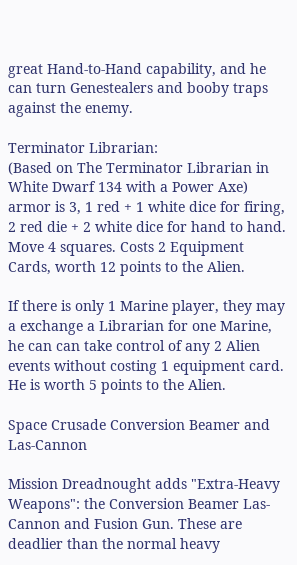great Hand-to-Hand capability, and he can turn Genestealers and booby traps against the enemy.

Terminator Librarian:
(Based on The Terminator Librarian in White Dwarf 134 with a Power Axe) armor is 3, 1 red + 1 white dice for firing, 2 red die + 2 white dice for hand to hand. Move 4 squares. Costs 2 Equipment Cards, worth 12 points to the Alien.

If there is only 1 Marine player, they may a exchange a Librarian for one Marine, he can can take control of any 2 Alien events without costing 1 equipment card. He is worth 5 points to the Alien.

Space Crusade Conversion Beamer and Las-Cannon

Mission Dreadnought adds "Extra-Heavy Weapons": the Conversion Beamer Las-Cannon and Fusion Gun. These are deadlier than the normal heavy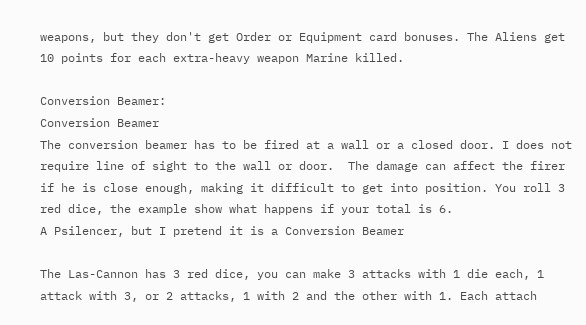weapons, but they don't get Order or Equipment card bonuses. The Aliens get 10 points for each extra-heavy weapon Marine killed.

Conversion Beamer:
Conversion Beamer
The conversion beamer has to be fired at a wall or a closed door. I does not require line of sight to the wall or door.  The damage can affect the firer if he is close enough, making it difficult to get into position. You roll 3 red dice, the example show what happens if your total is 6.
A Psilencer, but I pretend it is a Conversion Beamer

The Las-Cannon has 3 red dice, you can make 3 attacks with 1 die each, 1 attack with 3, or 2 attacks, 1 with 2 and the other with 1. Each attach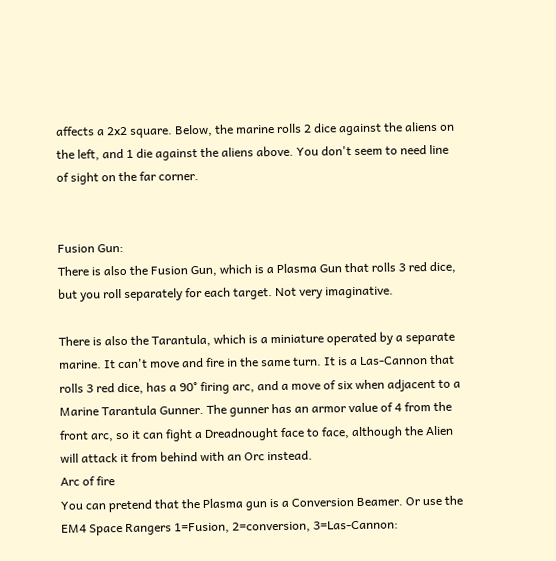affects a 2x2 square. Below, the marine rolls 2 dice against the aliens on the left, and 1 die against the aliens above. You don't seem to need line of sight on the far corner.


Fusion Gun:
There is also the Fusion Gun, which is a Plasma Gun that rolls 3 red dice, but you roll separately for each target. Not very imaginative.

There is also the Tarantula, which is a miniature operated by a separate marine. It can't move and fire in the same turn. It is a Las-Cannon that rolls 3 red dice, has a 90° firing arc, and a move of six when adjacent to a Marine Tarantula Gunner. The gunner has an armor value of 4 from the front arc, so it can fight a Dreadnought face to face, although the Alien will attack it from behind with an Orc instead.
Arc of fire
You can pretend that the Plasma gun is a Conversion Beamer. Or use the EM4 Space Rangers 1=Fusion, 2=conversion, 3=Las-Cannon: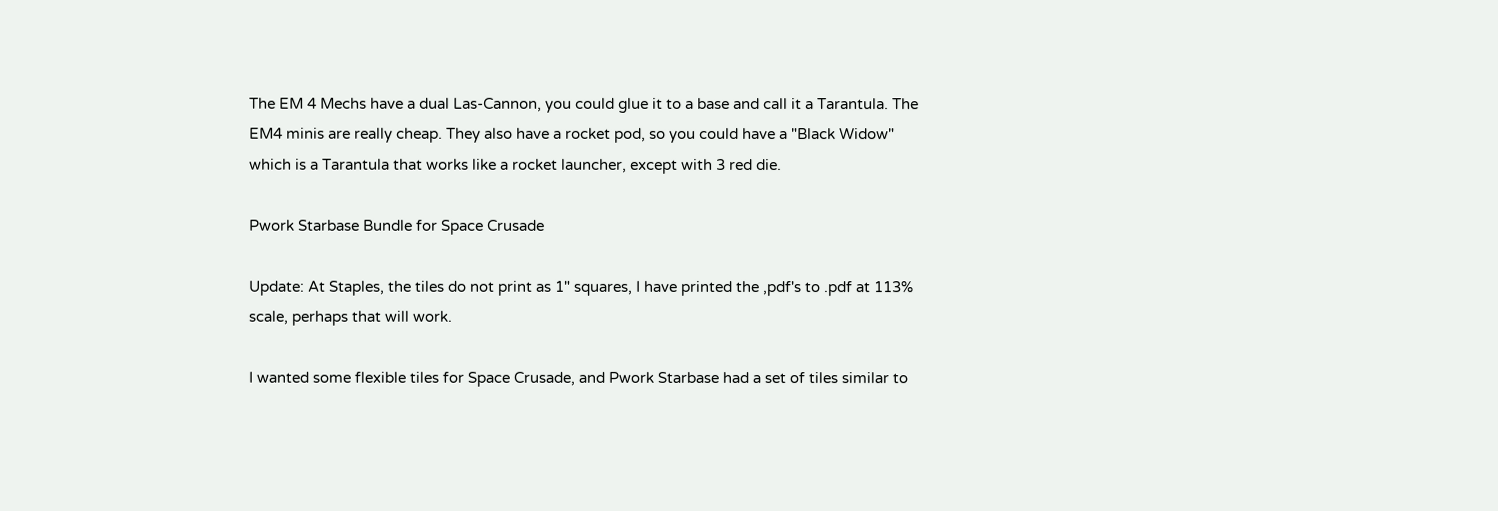The EM 4 Mechs have a dual Las-Cannon, you could glue it to a base and call it a Tarantula. The EM4 minis are really cheap. They also have a rocket pod, so you could have a "Black Widow" which is a Tarantula that works like a rocket launcher, except with 3 red die.

Pwork Starbase Bundle for Space Crusade

Update: At Staples, the tiles do not print as 1" squares, I have printed the ,pdf's to .pdf at 113% scale, perhaps that will work.

I wanted some flexible tiles for Space Crusade, and Pwork Starbase had a set of tiles similar to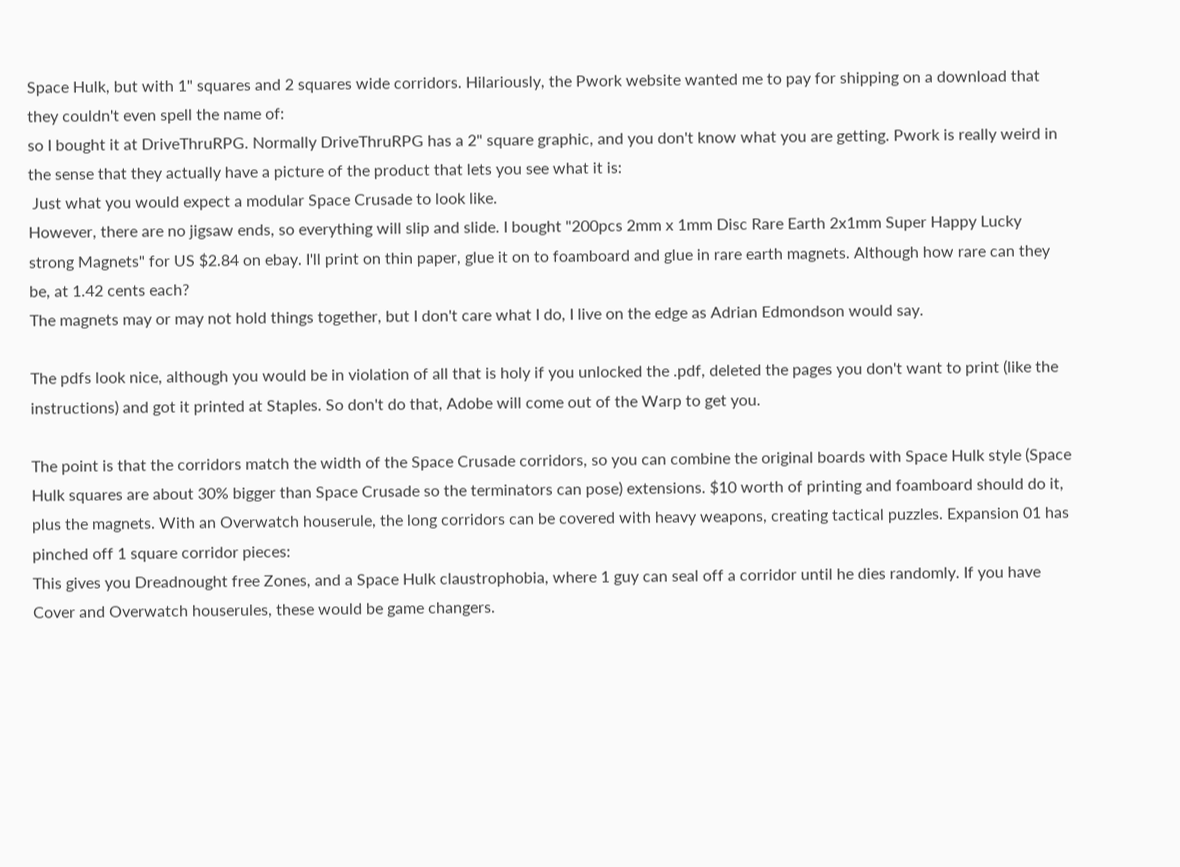Space Hulk, but with 1" squares and 2 squares wide corridors. Hilariously, the Pwork website wanted me to pay for shipping on a download that they couldn't even spell the name of:
so I bought it at DriveThruRPG. Normally DriveThruRPG has a 2" square graphic, and you don't know what you are getting. Pwork is really weird in the sense that they actually have a picture of the product that lets you see what it is:
 Just what you would expect a modular Space Crusade to look like.
However, there are no jigsaw ends, so everything will slip and slide. I bought "200pcs 2mm x 1mm Disc Rare Earth 2x1mm Super Happy Lucky strong Magnets" for US $2.84 on ebay. I'll print on thin paper, glue it on to foamboard and glue in rare earth magnets. Although how rare can they be, at 1.42 cents each?
The magnets may or may not hold things together, but I don't care what I do, I live on the edge as Adrian Edmondson would say.

The pdfs look nice, although you would be in violation of all that is holy if you unlocked the .pdf, deleted the pages you don't want to print (like the instructions) and got it printed at Staples. So don't do that, Adobe will come out of the Warp to get you.

The point is that the corridors match the width of the Space Crusade corridors, so you can combine the original boards with Space Hulk style (Space Hulk squares are about 30% bigger than Space Crusade so the terminators can pose) extensions. $10 worth of printing and foamboard should do it, plus the magnets. With an Overwatch houserule, the long corridors can be covered with heavy weapons, creating tactical puzzles. Expansion 01 has pinched off 1 square corridor pieces:
This gives you Dreadnought free Zones, and a Space Hulk claustrophobia, where 1 guy can seal off a corridor until he dies randomly. If you have Cover and Overwatch houserules, these would be game changers.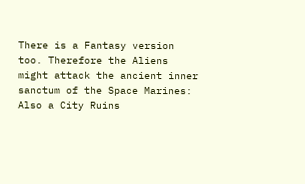There is a Fantasy version too. Therefore the Aliens might attack the ancient inner sanctum of the Space Marines:
Also a City Ruins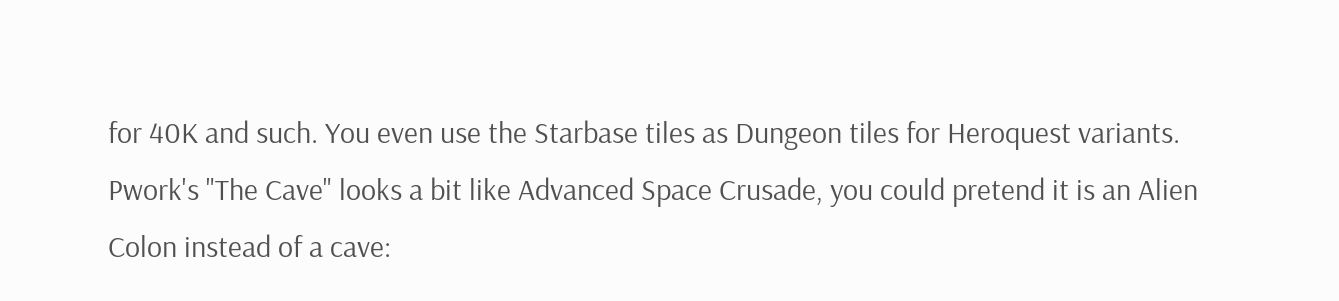for 40K and such. You even use the Starbase tiles as Dungeon tiles for Heroquest variants. Pwork's "The Cave" looks a bit like Advanced Space Crusade, you could pretend it is an Alien Colon instead of a cave: